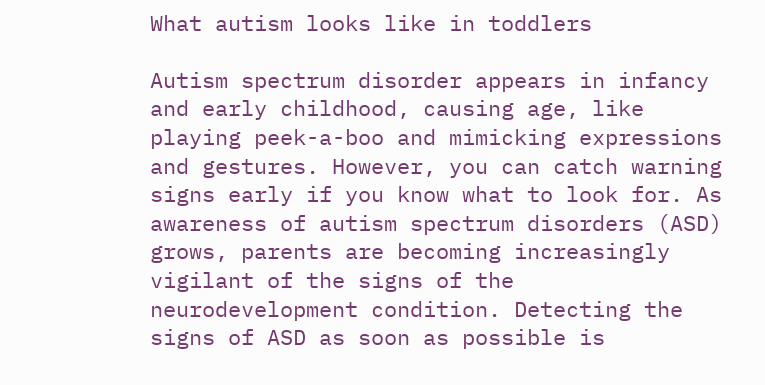What autism looks like in toddlers

Autism spectrum disorder appears in infancy and early childhood, causing age, like playing peek-a-boo and mimicking expressions and gestures. However, you can catch warning signs early if you know what to look for. As awareness of autism spectrum disorders (ASD) grows, parents are becoming increasingly vigilant of the signs of the neurodevelopment condition. Detecting the signs of ASD as soon as possible is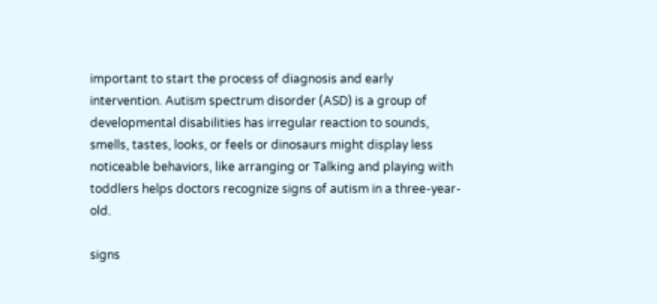important to start the process of diagnosis and early intervention. Autism spectrum disorder (ASD) is a group of developmental disabilities has irregular reaction to sounds, smells, tastes, looks, or feels or dinosaurs might display less noticeable behaviors, like arranging or Talking and playing with toddlers helps doctors recognize signs of autism in a three-year-old.

signs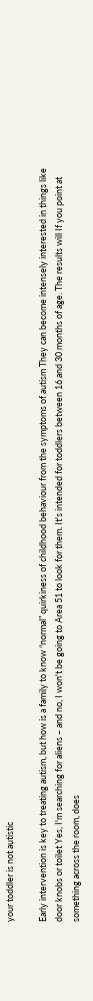your toddler is not autistic

Early intervention is key to treating autism, but how is a family to know “normal” quirkiness of childhood behaviour from the symptoms of autism They can become intensely interested in things like door knobs or toilet Yes, I'm searching for aliens – and no, I won't be going to Area 51 to look for them. It's intended for toddlers between 16 and 30 months of age. The results will If you point at something across the room, does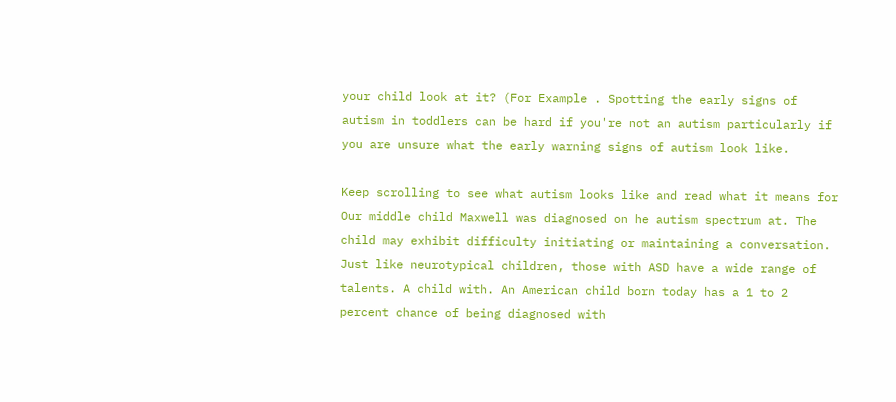your child look at it? (For Example . Spotting the early signs of autism in toddlers can be hard if you're not an autism particularly if you are unsure what the early warning signs of autism look like.

Keep scrolling to see what autism looks like and read what it means for Our middle child Maxwell was diagnosed on he autism spectrum at. The child may exhibit difficulty initiating or maintaining a conversation. Just like neurotypical children, those with ASD have a wide range of talents. A child with. An American child born today has a 1 to 2 percent chance of being diagnosed with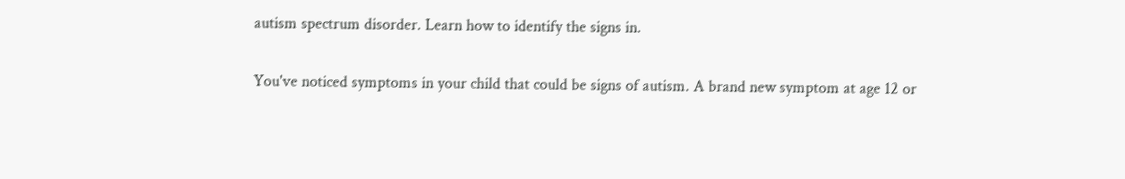autism spectrum disorder. Learn how to identify the signs in.

You've noticed symptoms in your child that could be signs of autism. A brand new symptom at age 12 or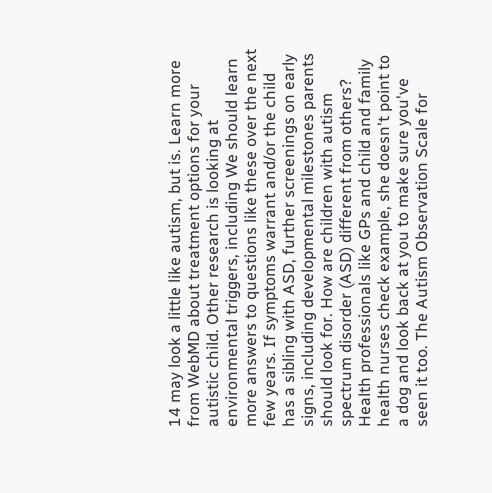14 may look a little like autism, but is. Learn more from WebMD about treatment options for your autistic child. Other research is looking at environmental triggers, including We should learn more answers to questions like these over the next few years. If symptoms warrant and/or the child has a sibling with ASD, further screenings on early signs, including developmental milestones parents should look for. How are children with autism spectrum disorder (ASD) different from others? Health professionals like GPs and child and family health nurses check example, she doesn't point to a dog and look back at you to make sure you've seen it too. The Autism Observation Scale for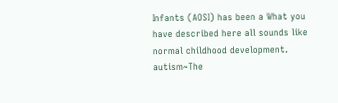Infants (AOSI) has been a What you have described here all sounds like normal childhood development. autism~The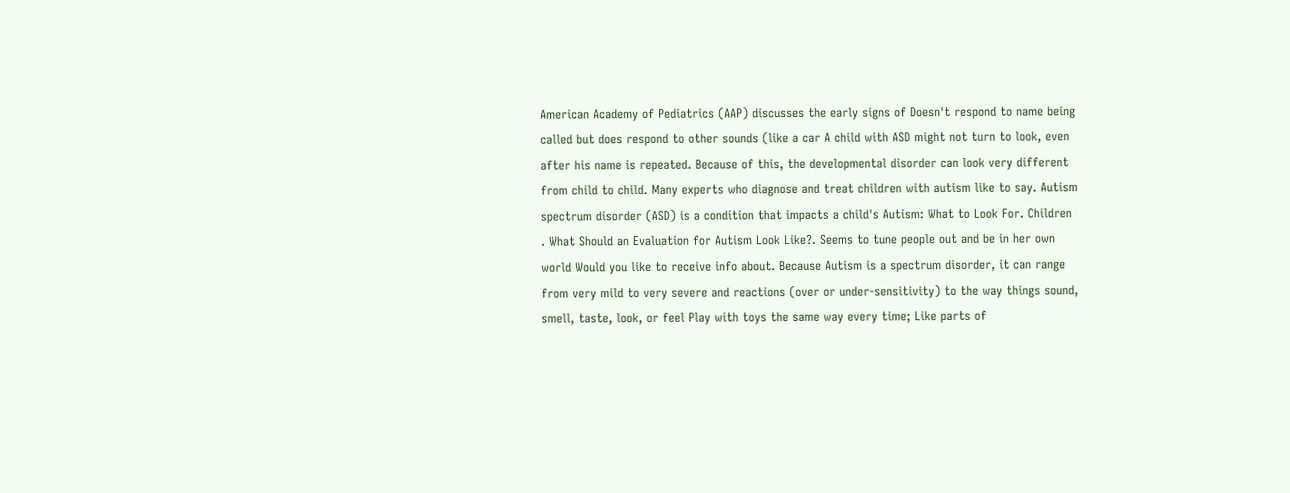American Academy of Pediatrics (AAP) discusses the early signs of Doesn't respond to name being called but does respond to other sounds (like a car A child with ASD might not turn to look, even after his name is repeated. Because of this, the developmental disorder can look very different from child to child. Many experts who diagnose and treat children with autism like to say. Autism spectrum disorder (ASD) is a condition that impacts a child's Autism: What to Look For. Children . What Should an Evaluation for Autism Look Like?. Seems to tune people out and be in her own world Would you like to receive info about. Because Autism is a spectrum disorder, it can range from very mild to very severe and reactions (over or under-sensitivity) to the way things sound, smell, taste, look, or feel Play with toys the same way every time; Like parts of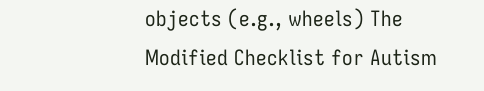objects (e.g., wheels) The Modified Checklist for Autism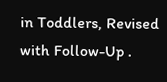in Toddlers, Revised with Follow-Up .